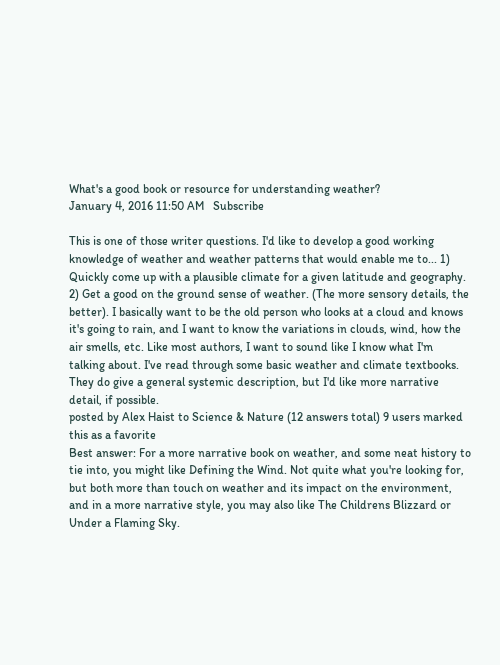What's a good book or resource for understanding weather?
January 4, 2016 11:50 AM   Subscribe

This is one of those writer questions. I'd like to develop a good working knowledge of weather and weather patterns that would enable me to... 1) Quickly come up with a plausible climate for a given latitude and geography. 2) Get a good on the ground sense of weather. (The more sensory details, the better). I basically want to be the old person who looks at a cloud and knows it's going to rain, and I want to know the variations in clouds, wind, how the air smells, etc. Like most authors, I want to sound like I know what I'm talking about. I've read through some basic weather and climate textbooks. They do give a general systemic description, but I'd like more narrative detail, if possible.
posted by Alex Haist to Science & Nature (12 answers total) 9 users marked this as a favorite
Best answer: For a more narrative book on weather, and some neat history to tie into, you might like Defining the Wind. Not quite what you're looking for, but both more than touch on weather and its impact on the environment, and in a more narrative style, you may also like The Childrens Blizzard or Under a Flaming Sky.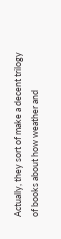Actually, they sort of make a decent trilogy of books about how weather and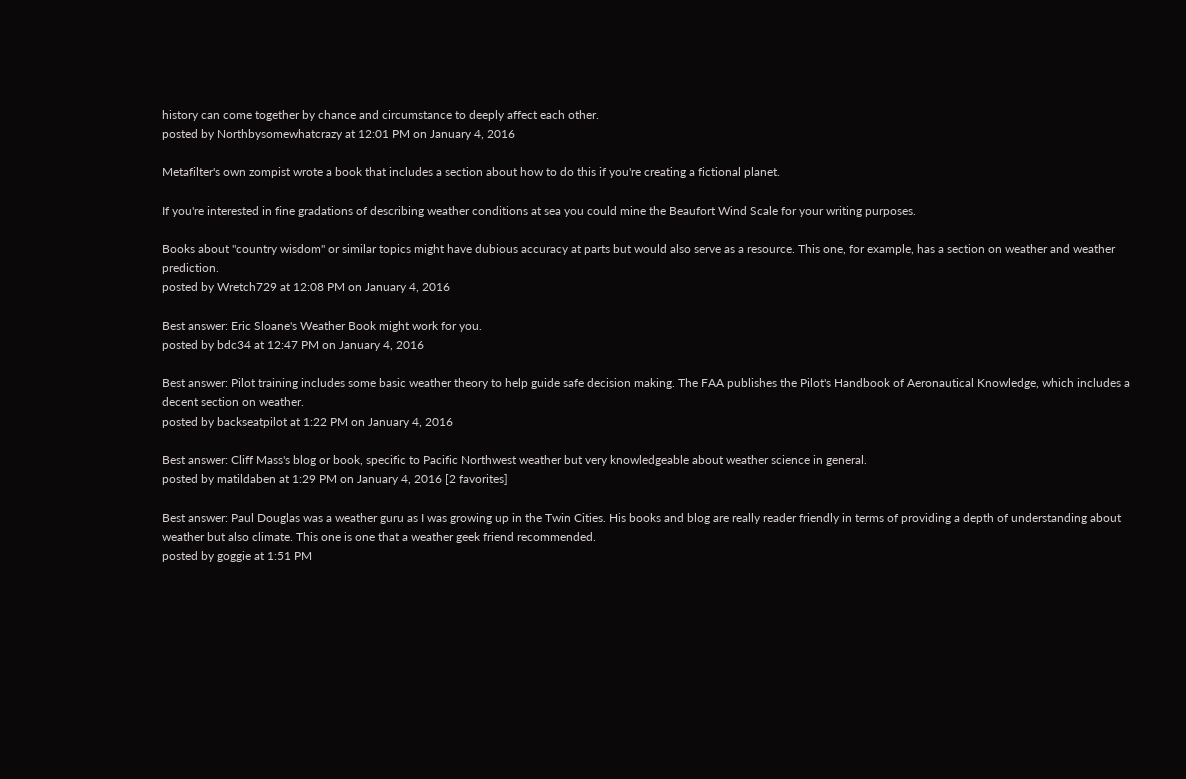history can come together by chance and circumstance to deeply affect each other.
posted by Northbysomewhatcrazy at 12:01 PM on January 4, 2016

Metafilter's own zompist wrote a book that includes a section about how to do this if you're creating a fictional planet.

If you're interested in fine gradations of describing weather conditions at sea you could mine the Beaufort Wind Scale for your writing purposes.

Books about "country wisdom" or similar topics might have dubious accuracy at parts but would also serve as a resource. This one, for example, has a section on weather and weather prediction.
posted by Wretch729 at 12:08 PM on January 4, 2016

Best answer: Eric Sloane's Weather Book might work for you.
posted by bdc34 at 12:47 PM on January 4, 2016

Best answer: Pilot training includes some basic weather theory to help guide safe decision making. The FAA publishes the Pilot's Handbook of Aeronautical Knowledge, which includes a decent section on weather.
posted by backseatpilot at 1:22 PM on January 4, 2016

Best answer: Cliff Mass's blog or book, specific to Pacific Northwest weather but very knowledgeable about weather science in general.
posted by matildaben at 1:29 PM on January 4, 2016 [2 favorites]

Best answer: Paul Douglas was a weather guru as I was growing up in the Twin Cities. His books and blog are really reader friendly in terms of providing a depth of understanding about weather but also climate. This one is one that a weather geek friend recommended.
posted by goggie at 1:51 PM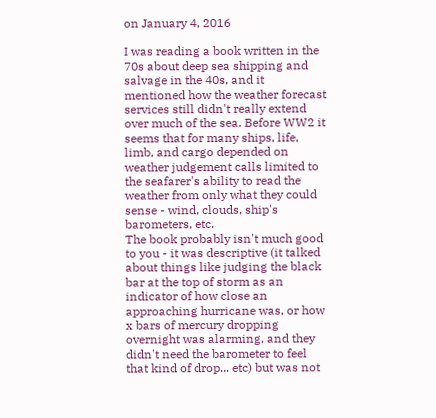on January 4, 2016

I was reading a book written in the 70s about deep sea shipping and salvage in the 40s, and it mentioned how the weather forecast services still didn't really extend over much of the sea. Before WW2 it seems that for many ships, life, limb, and cargo depended on weather judgement calls limited to the seafarer's ability to read the weather from only what they could sense - wind, clouds, ship's barometers, etc.
The book probably isn't much good to you - it was descriptive (it talked about things like judging the black bar at the top of storm as an indicator of how close an approaching hurricane was, or how x bars of mercury dropping overnight was alarming, and they didn't need the barometer to feel that kind of drop... etc) but was not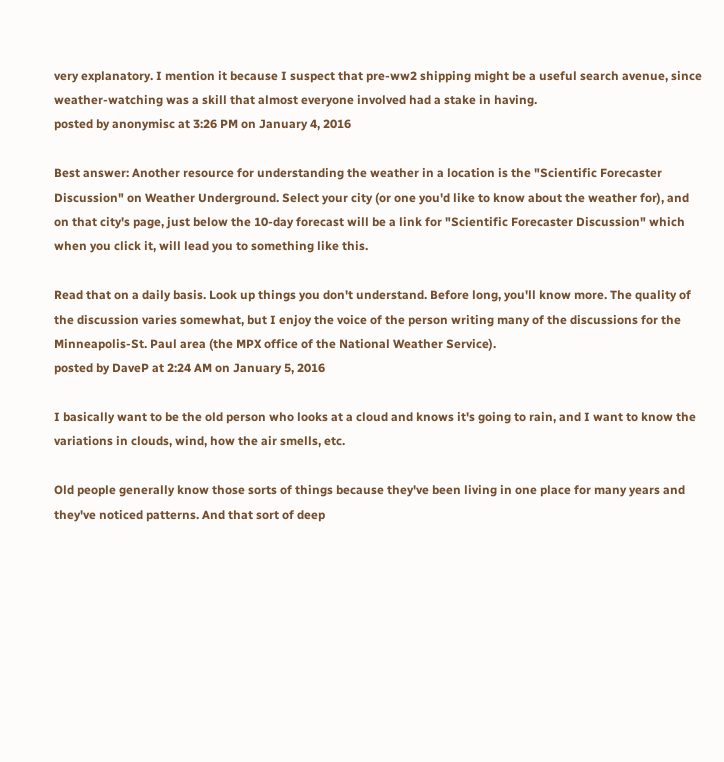very explanatory. I mention it because I suspect that pre-ww2 shipping might be a useful search avenue, since weather-watching was a skill that almost everyone involved had a stake in having.
posted by anonymisc at 3:26 PM on January 4, 2016

Best answer: Another resource for understanding the weather in a location is the "Scientific Forecaster Discussion" on Weather Underground. Select your city (or one you'd like to know about the weather for), and on that city's page, just below the 10-day forecast will be a link for "Scientific Forecaster Discussion" which when you click it, will lead you to something like this.

Read that on a daily basis. Look up things you don't understand. Before long, you'll know more. The quality of the discussion varies somewhat, but I enjoy the voice of the person writing many of the discussions for the Minneapolis-St. Paul area (the MPX office of the National Weather Service).
posted by DaveP at 2:24 AM on January 5, 2016

I basically want to be the old person who looks at a cloud and knows it's going to rain, and I want to know the variations in clouds, wind, how the air smells, etc.

Old people generally know those sorts of things because they've been living in one place for many years and they've noticed patterns. And that sort of deep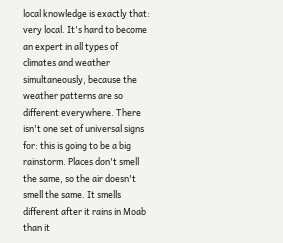local knowledge is exactly that: very local. It's hard to become an expert in all types of climates and weather simultaneously, because the weather patterns are so different everywhere. There isn't one set of universal signs for: this is going to be a big rainstorm. Places don't smell the same, so the air doesn't smell the same. It smells different after it rains in Moab than it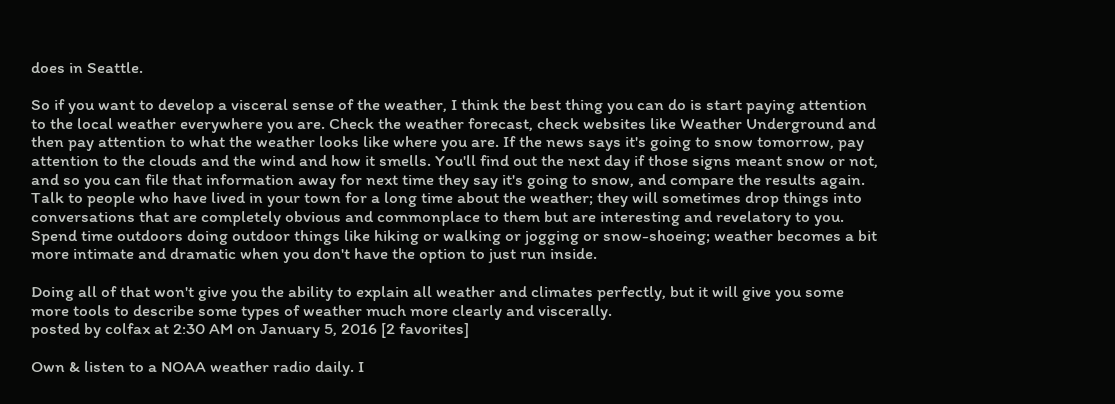does in Seattle.

So if you want to develop a visceral sense of the weather, I think the best thing you can do is start paying attention to the local weather everywhere you are. Check the weather forecast, check websites like Weather Underground and then pay attention to what the weather looks like where you are. If the news says it's going to snow tomorrow, pay attention to the clouds and the wind and how it smells. You'll find out the next day if those signs meant snow or not, and so you can file that information away for next time they say it's going to snow, and compare the results again. Talk to people who have lived in your town for a long time about the weather; they will sometimes drop things into conversations that are completely obvious and commonplace to them but are interesting and revelatory to you. Spend time outdoors doing outdoor things like hiking or walking or jogging or snow-shoeing; weather becomes a bit more intimate and dramatic when you don't have the option to just run inside.

Doing all of that won't give you the ability to explain all weather and climates perfectly, but it will give you some more tools to describe some types of weather much more clearly and viscerally.
posted by colfax at 2:30 AM on January 5, 2016 [2 favorites]

Own & listen to a NOAA weather radio daily. I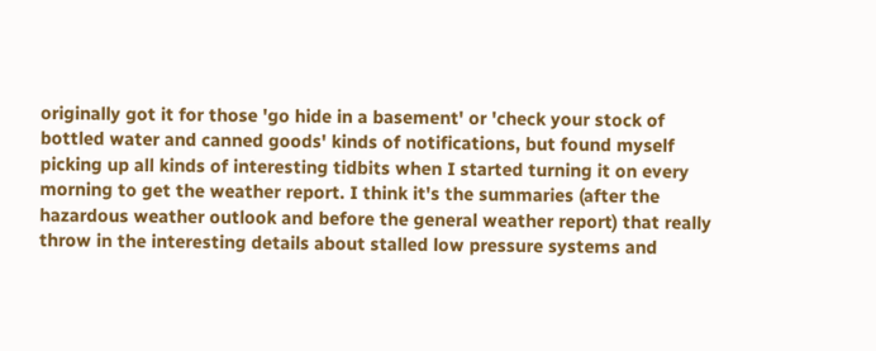originally got it for those 'go hide in a basement' or 'check your stock of bottled water and canned goods' kinds of notifications, but found myself picking up all kinds of interesting tidbits when I started turning it on every morning to get the weather report. I think it's the summaries (after the hazardous weather outlook and before the general weather report) that really throw in the interesting details about stalled low pressure systems and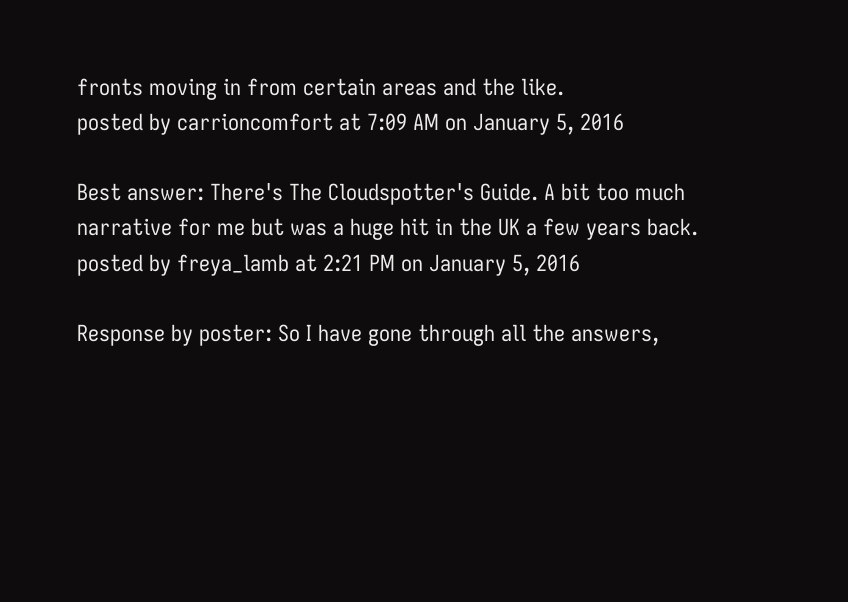fronts moving in from certain areas and the like.
posted by carrioncomfort at 7:09 AM on January 5, 2016

Best answer: There's The Cloudspotter's Guide. A bit too much narrative for me but was a huge hit in the UK a few years back.
posted by freya_lamb at 2:21 PM on January 5, 2016

Response by poster: So I have gone through all the answers,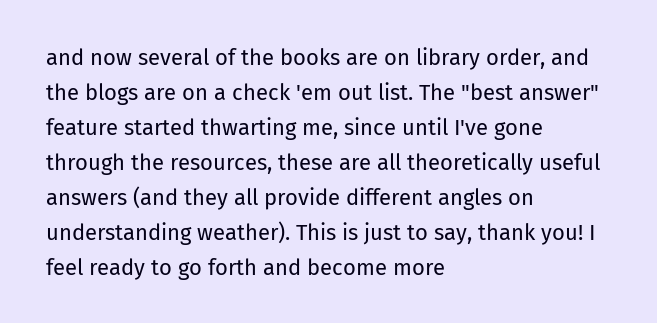and now several of the books are on library order, and the blogs are on a check 'em out list. The "best answer" feature started thwarting me, since until I've gone through the resources, these are all theoretically useful answers (and they all provide different angles on understanding weather). This is just to say, thank you! I feel ready to go forth and become more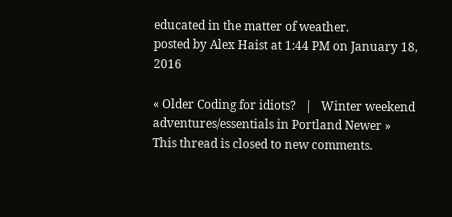educated in the matter of weather.
posted by Alex Haist at 1:44 PM on January 18, 2016

« Older Coding for idiots?   |   Winter weekend adventures/essentials in Portland Newer »
This thread is closed to new comments.